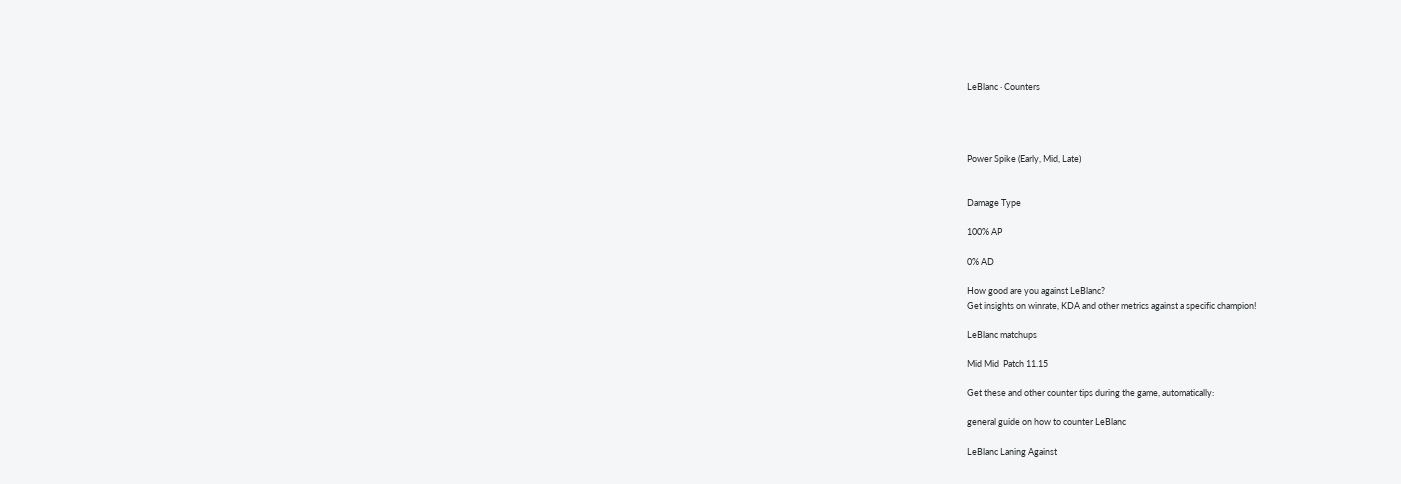LeBlanc · Counters




Power Spike (Early, Mid, Late)


Damage Type

100% AP

0% AD

How good are you against LeBlanc?
Get insights on winrate, KDA and other metrics against a specific champion!

LeBlanc matchups

Mid Mid  Patch 11.15

Get these and other counter tips during the game, automatically:

general guide on how to counter LeBlanc

LeBlanc Laning Against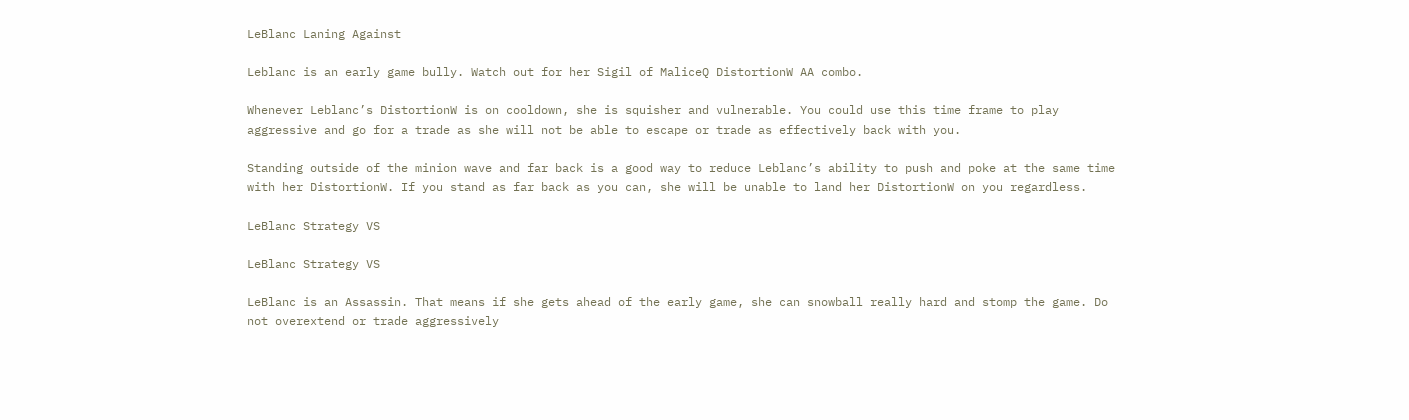LeBlanc Laning Against

Leblanc is an early game bully. Watch out for her Sigil of MaliceQ DistortionW AA combo.

Whenever Leblanc’s DistortionW is on cooldown, she is squisher and vulnerable. You could use this time frame to play aggressive and go for a trade as she will not be able to escape or trade as effectively back with you.

Standing outside of the minion wave and far back is a good way to reduce Leblanc’s ability to push and poke at the same time with her DistortionW. If you stand as far back as you can, she will be unable to land her DistortionW on you regardless.

LeBlanc Strategy VS

LeBlanc Strategy VS

LeBlanc is an Assassin. That means if she gets ahead of the early game, she can snowball really hard and stomp the game. Do not overextend or trade aggressively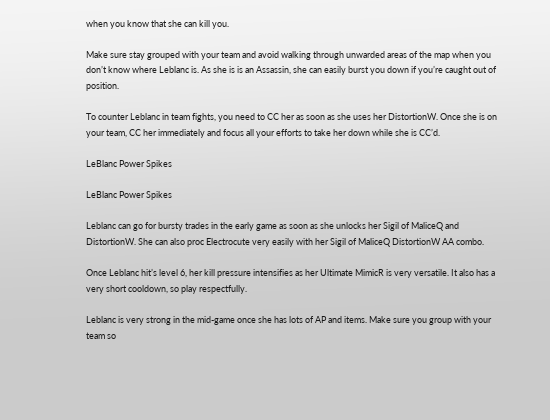when you know that she can kill you.

Make sure stay grouped with your team and avoid walking through unwarded areas of the map when you don’t know where Leblanc is. As she is is an Assassin, she can easily burst you down if you’re caught out of position.

To counter Leblanc in team fights, you need to CC her as soon as she uses her DistortionW. Once she is on your team, CC her immediately and focus all your efforts to take her down while she is CC’d.

LeBlanc Power Spikes

LeBlanc Power Spikes

Leblanc can go for bursty trades in the early game as soon as she unlocks her Sigil of MaliceQ and DistortionW. She can also proc Electrocute very easily with her Sigil of MaliceQ DistortionW AA combo.

Once Leblanc hit’s level 6, her kill pressure intensifies as her Ultimate MimicR is very versatile. It also has a very short cooldown, so play respectfully.

Leblanc is very strong in the mid-game once she has lots of AP and items. Make sure you group with your team so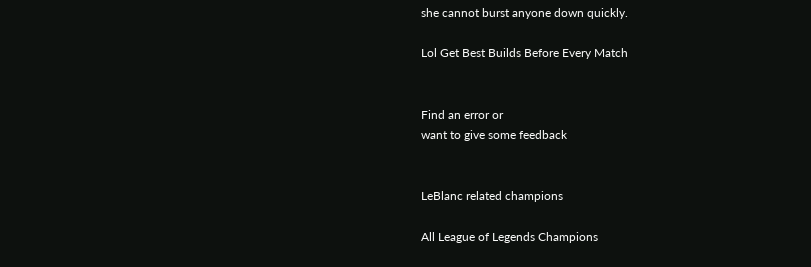she cannot burst anyone down quickly.

Lol Get Best Builds Before Every Match


Find an error or
want to give some feedback


LeBlanc related champions

All League of Legends Champions